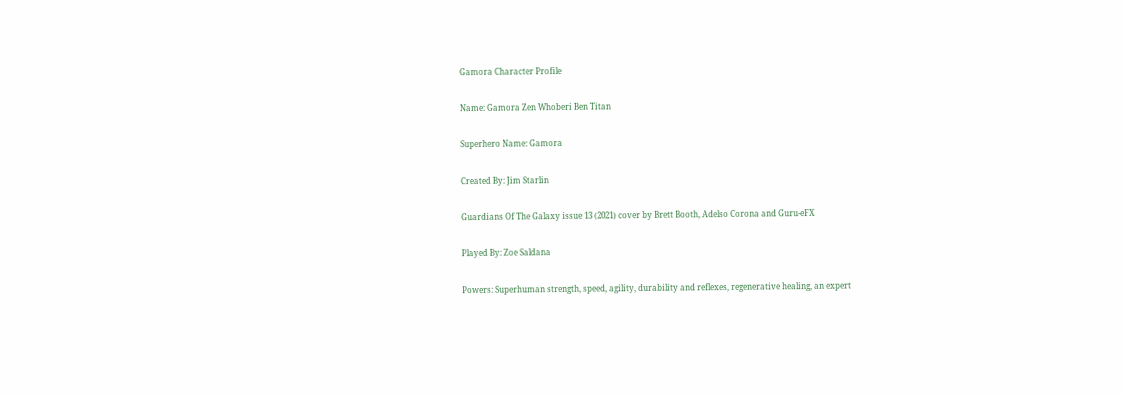Gamora Character Profile

Name: Gamora Zen Whoberi Ben Titan

Superhero Name: Gamora

Created By: Jim Starlin

Guardians Of The Galaxy issue 13 (2021) cover by Brett Booth, Adelso Corona and Guru-eFX

Played By: Zoe Saldana

Powers: Superhuman strength, speed, agility, durability and reflexes, regenerative healing, an expert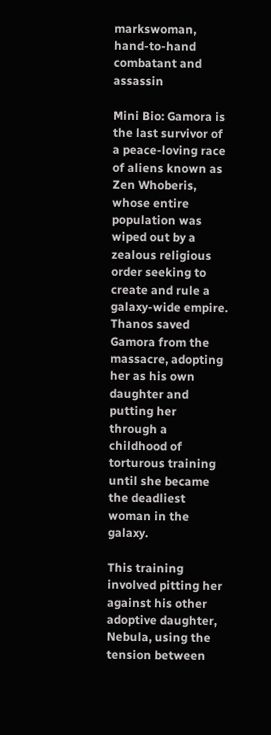markswoman, hand-to-hand combatant and assassin

Mini Bio: Gamora is the last survivor of a peace-loving race of aliens known as Zen Whoberis, whose entire population was wiped out by a zealous religious order seeking to create and rule a galaxy-wide empire. Thanos saved Gamora from the massacre, adopting her as his own daughter and putting her through a childhood of torturous training until she became the deadliest woman in the galaxy.

This training involved pitting her against his other adoptive daughter, Nebula, using the tension between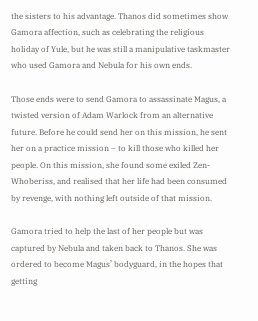the sisters to his advantage. Thanos did sometimes show Gamora affection, such as celebrating the religious holiday of Yule, but he was still a manipulative taskmaster who used Gamora and Nebula for his own ends.

Those ends were to send Gamora to assassinate Magus, a twisted version of Adam Warlock from an alternative future. Before he could send her on this mission, he sent her on a practice mission – to kill those who killed her people. On this mission, she found some exiled Zen-Whoberiss, and realised that her life had been consumed by revenge, with nothing left outside of that mission.

Gamora tried to help the last of her people but was captured by Nebula and taken back to Thanos. She was ordered to become Magus’ bodyguard, in the hopes that getting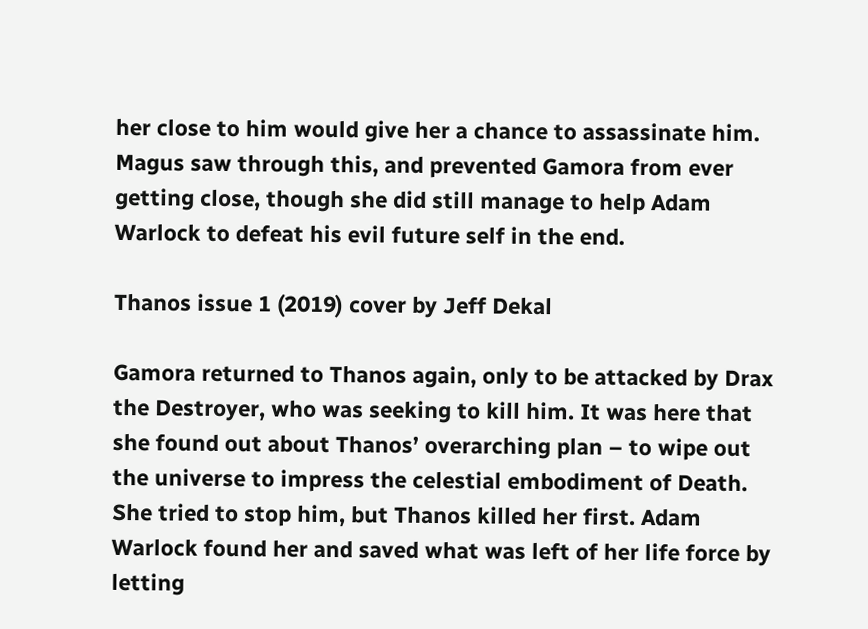her close to him would give her a chance to assassinate him. Magus saw through this, and prevented Gamora from ever getting close, though she did still manage to help Adam Warlock to defeat his evil future self in the end.

Thanos issue 1 (2019) cover by Jeff Dekal

Gamora returned to Thanos again, only to be attacked by Drax the Destroyer, who was seeking to kill him. It was here that she found out about Thanos’ overarching plan – to wipe out the universe to impress the celestial embodiment of Death. She tried to stop him, but Thanos killed her first. Adam Warlock found her and saved what was left of her life force by letting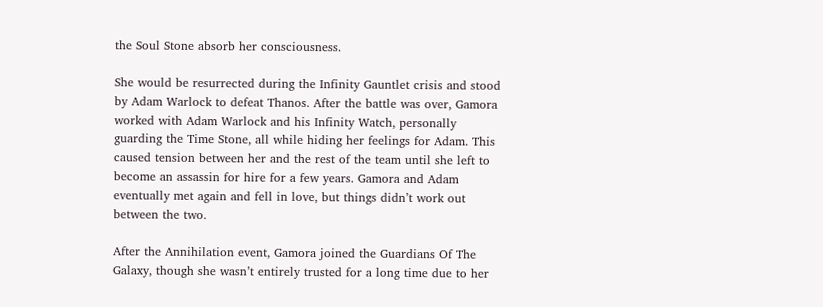the Soul Stone absorb her consciousness.

She would be resurrected during the Infinity Gauntlet crisis and stood by Adam Warlock to defeat Thanos. After the battle was over, Gamora worked with Adam Warlock and his Infinity Watch, personally guarding the Time Stone, all while hiding her feelings for Adam. This caused tension between her and the rest of the team until she left to become an assassin for hire for a few years. Gamora and Adam eventually met again and fell in love, but things didn’t work out between the two.

After the Annihilation event, Gamora joined the Guardians Of The Galaxy, though she wasn’t entirely trusted for a long time due to her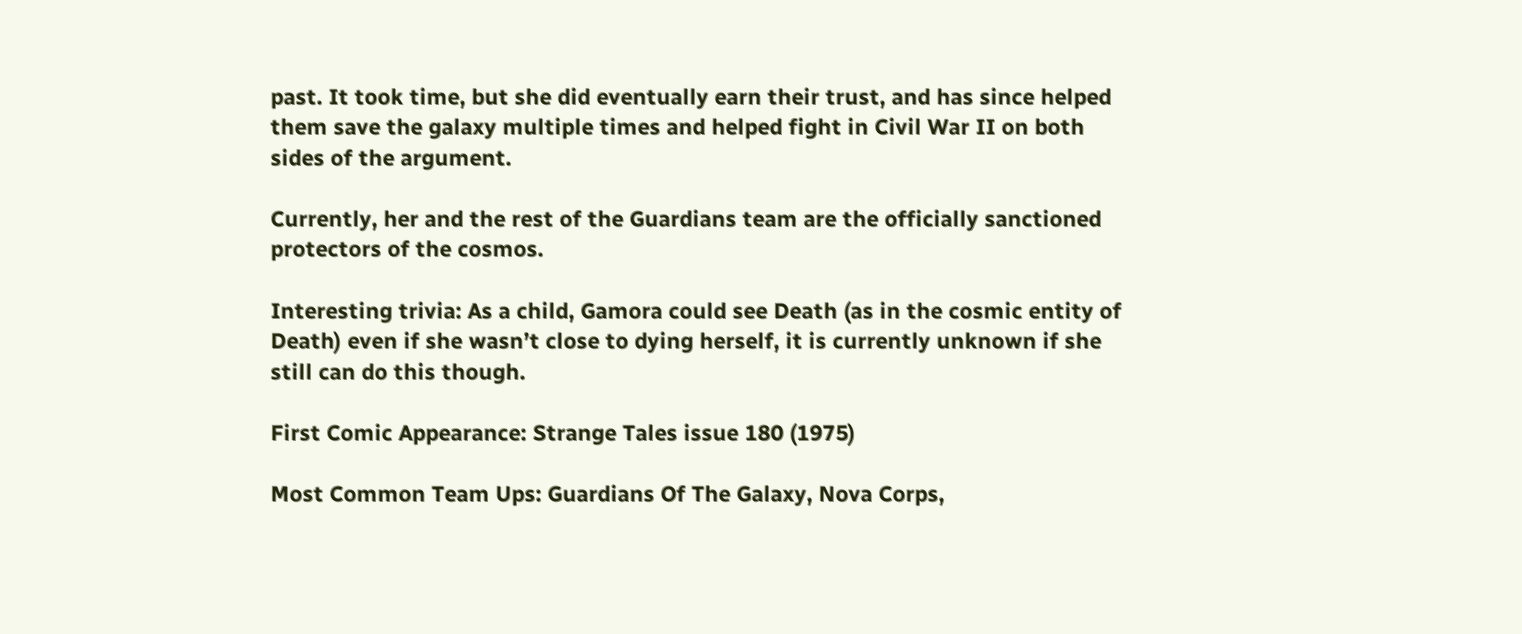past. It took time, but she did eventually earn their trust, and has since helped them save the galaxy multiple times and helped fight in Civil War II on both sides of the argument.

Currently, her and the rest of the Guardians team are the officially sanctioned protectors of the cosmos.

Interesting trivia: As a child, Gamora could see Death (as in the cosmic entity of Death) even if she wasn’t close to dying herself, it is currently unknown if she still can do this though.

First Comic Appearance: Strange Tales issue 180 (1975)

Most Common Team Ups: Guardians Of The Galaxy, Nova Corps,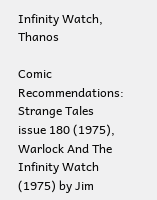Infinity Watch, Thanos

Comic Recommendations: Strange Tales issue 180 (1975), Warlock And The Infinity Watch (1975) by Jim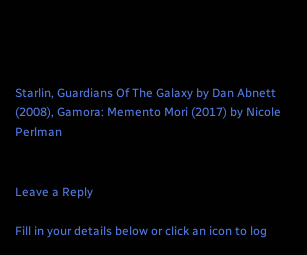Starlin, Guardians Of The Galaxy by Dan Abnett (2008), Gamora: Memento Mori (2017) by Nicole Perlman


Leave a Reply

Fill in your details below or click an icon to log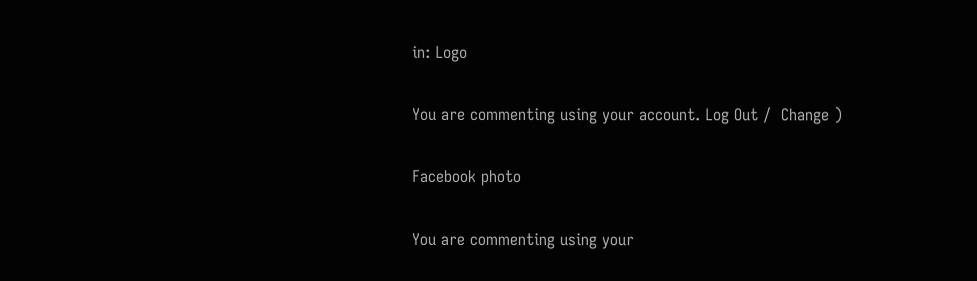in: Logo

You are commenting using your account. Log Out /  Change )

Facebook photo

You are commenting using your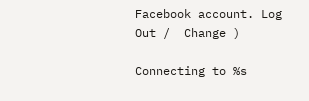Facebook account. Log Out /  Change )

Connecting to %s